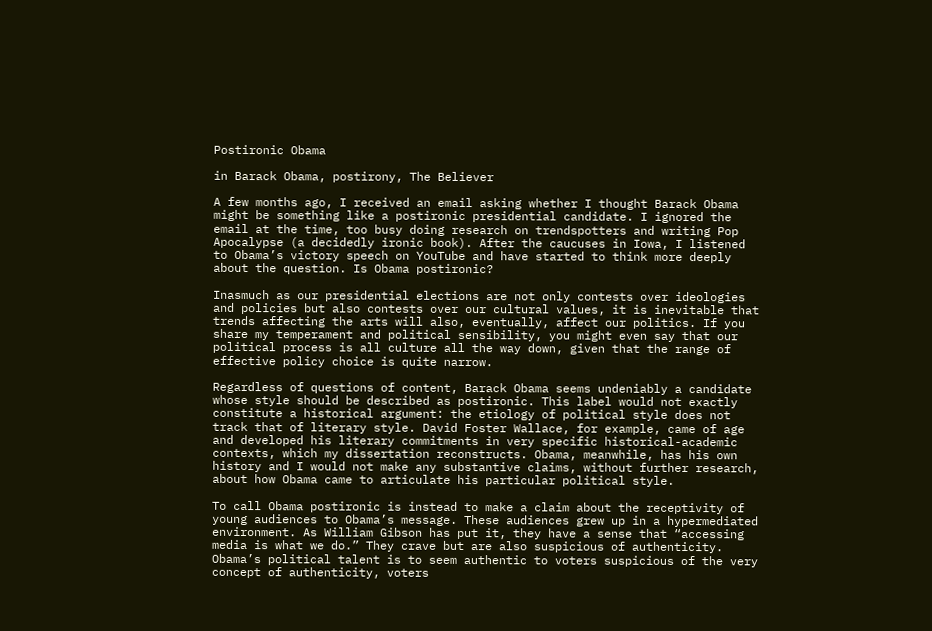Postironic Obama

in Barack Obama, postirony, The Believer

A few months ago, I received an email asking whether I thought Barack Obama might be something like a postironic presidential candidate. I ignored the email at the time, too busy doing research on trendspotters and writing Pop Apocalypse (a decidedly ironic book). After the caucuses in Iowa, I listened to Obama’s victory speech on YouTube and have started to think more deeply about the question. Is Obama postironic?

Inasmuch as our presidential elections are not only contests over ideologies and policies but also contests over our cultural values, it is inevitable that trends affecting the arts will also, eventually, affect our politics. If you share my temperament and political sensibility, you might even say that our political process is all culture all the way down, given that the range of effective policy choice is quite narrow.

Regardless of questions of content, Barack Obama seems undeniably a candidate whose style should be described as postironic. This label would not exactly constitute a historical argument: the etiology of political style does not track that of literary style. David Foster Wallace, for example, came of age and developed his literary commitments in very specific historical-academic contexts, which my dissertation reconstructs. Obama, meanwhile, has his own history and I would not make any substantive claims, without further research, about how Obama came to articulate his particular political style.

To call Obama postironic is instead to make a claim about the receptivity of young audiences to Obama’s message. These audiences grew up in a hypermediated environment. As William Gibson has put it, they have a sense that “accessing media is what we do.” They crave but are also suspicious of authenticity. Obama’s political talent is to seem authentic to voters suspicious of the very concept of authenticity, voters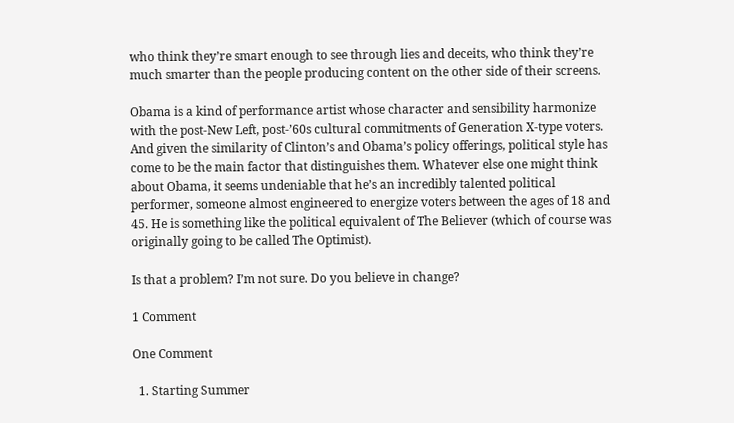who think they’re smart enough to see through lies and deceits, who think they’re much smarter than the people producing content on the other side of their screens.

Obama is a kind of performance artist whose character and sensibility harmonize with the post-New Left, post-’60s cultural commitments of Generation X-type voters. And given the similarity of Clinton’s and Obama’s policy offerings, political style has come to be the main factor that distinguishes them. Whatever else one might think about Obama, it seems undeniable that he’s an incredibly talented political performer, someone almost engineered to energize voters between the ages of 18 and 45. He is something like the political equivalent of The Believer (which of course was originally going to be called The Optimist).

Is that a problem? I’m not sure. Do you believe in change?

1 Comment

One Comment

  1. Starting Summer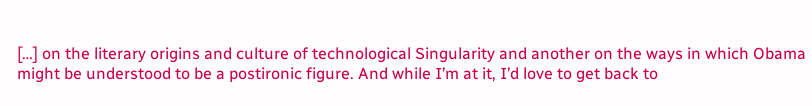[…] on the literary origins and culture of technological Singularity and another on the ways in which Obama might be understood to be a postironic figure. And while I’m at it, I’d love to get back to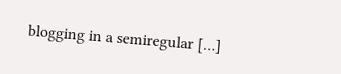blogging in a semiregular […]